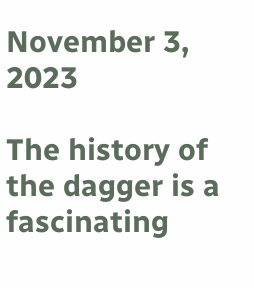November 3, 2023

The history of the dagger is a fascinating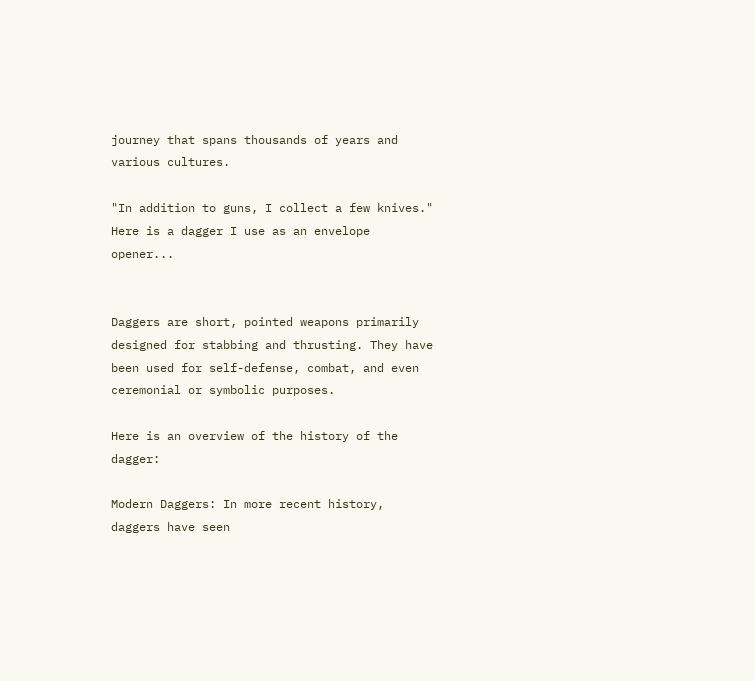journey that spans thousands of years and various cultures.

"In addition to guns, I collect a few knives." Here is a dagger I use as an envelope opener...


Daggers are short, pointed weapons primarily designed for stabbing and thrusting. They have been used for self-defense, combat, and even ceremonial or symbolic purposes.

Here is an overview of the history of the dagger:

Modern Daggers: In more recent history, daggers have seen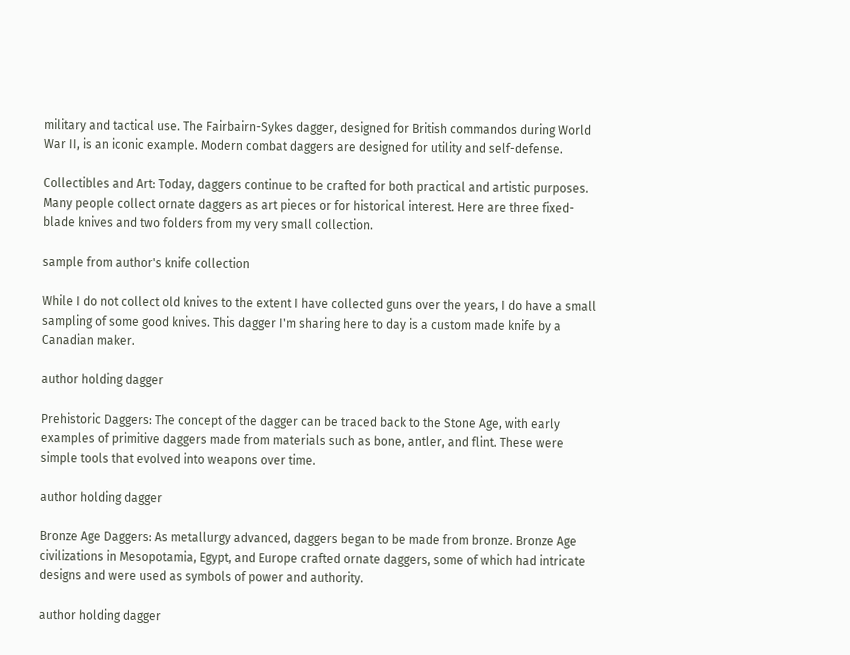military and tactical use. The Fairbairn-Sykes dagger, designed for British commandos during World War II, is an iconic example. Modern combat daggers are designed for utility and self-defense.

Collectibles and Art: Today, daggers continue to be crafted for both practical and artistic purposes. Many people collect ornate daggers as art pieces or for historical interest. Here are three fixed-blade knives and two folders from my very small collection.

sample from author's knife collection

While I do not collect old knives to the extent I have collected guns over the years, I do have a small sampling of some good knives. This dagger I'm sharing here to day is a custom made knife by a Canadian maker.

author holding dagger

Prehistoric Daggers: The concept of the dagger can be traced back to the Stone Age, with early examples of primitive daggers made from materials such as bone, antler, and flint. These were simple tools that evolved into weapons over time.

author holding dagger

Bronze Age Daggers: As metallurgy advanced, daggers began to be made from bronze. Bronze Age civilizations in Mesopotamia, Egypt, and Europe crafted ornate daggers, some of which had intricate designs and were used as symbols of power and authority.

author holding dagger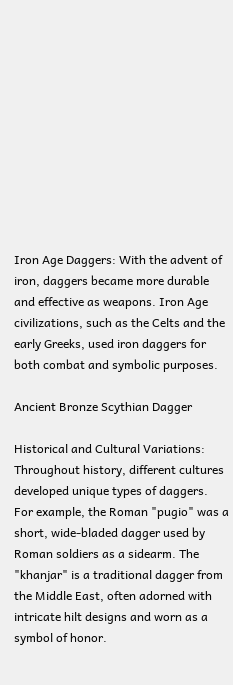Iron Age Daggers: With the advent of iron, daggers became more durable and effective as weapons. Iron Age civilizations, such as the Celts and the early Greeks, used iron daggers for both combat and symbolic purposes.

Ancient Bronze Scythian Dagger

Historical and Cultural Variations: Throughout history, different cultures developed unique types of daggers. For example, the Roman "pugio" was a short, wide-bladed dagger used by Roman soldiers as a sidearm. The "khanjar" is a traditional dagger from the Middle East, often adorned with intricate hilt designs and worn as a symbol of honor.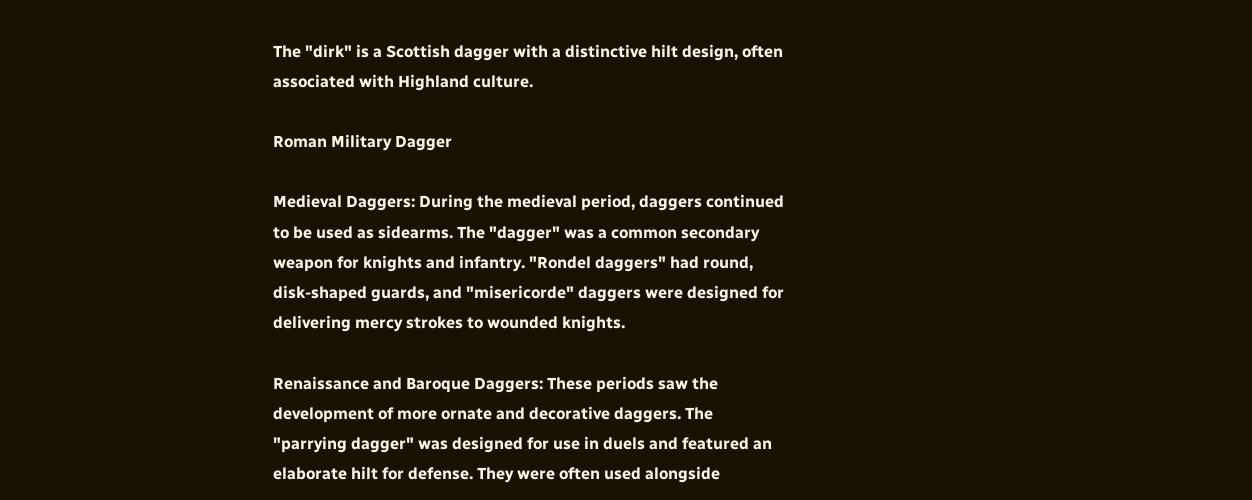The "dirk" is a Scottish dagger with a distinctive hilt design, often associated with Highland culture.

Roman Military Dagger

Medieval Daggers: During the medieval period, daggers continued to be used as sidearms. The "dagger" was a common secondary weapon for knights and infantry. "Rondel daggers" had round, disk-shaped guards, and "misericorde" daggers were designed for delivering mercy strokes to wounded knights.

Renaissance and Baroque Daggers: These periods saw the development of more ornate and decorative daggers. The "parrying dagger" was designed for use in duels and featured an elaborate hilt for defense. They were often used alongside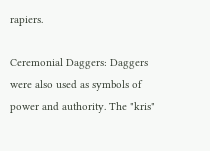rapiers.

Ceremonial Daggers: Daggers were also used as symbols of power and authority. The "kris"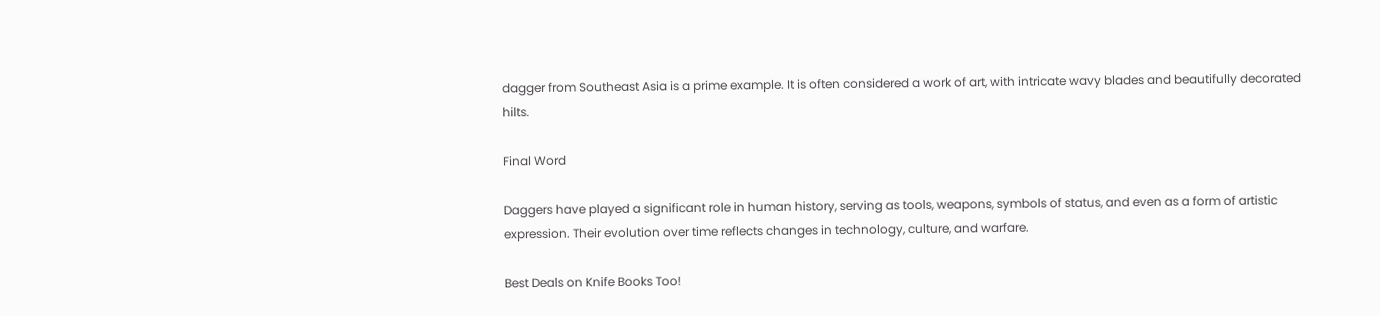dagger from Southeast Asia is a prime example. It is often considered a work of art, with intricate wavy blades and beautifully decorated hilts.

Final Word

Daggers have played a significant role in human history, serving as tools, weapons, symbols of status, and even as a form of artistic expression. Their evolution over time reflects changes in technology, culture, and warfare.

Best Deals on Knife Books Too!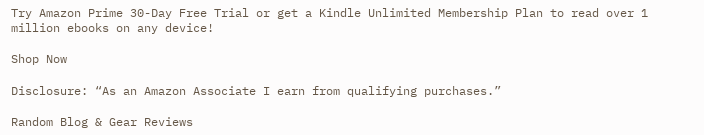Try Amazon Prime 30-Day Free Trial or get a Kindle Unlimited Membership Plan to read over 1 million ebooks on any device!

Shop Now

Disclosure: “As an Amazon Associate I earn from qualifying purchases.”

Random Blog & Gear Reviews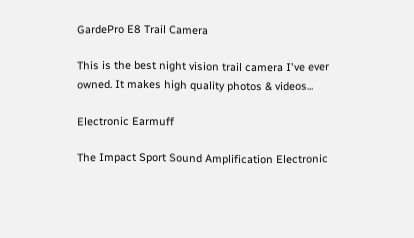GardePro E8 Trail Camera

This is the best night vision trail camera I've ever owned. It makes high quality photos & videos...

Electronic Earmuff

The Impact Sport Sound Amplification Electronic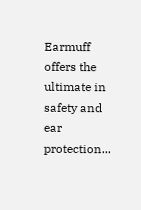Earmuff offers the ultimate in safety and ear protection...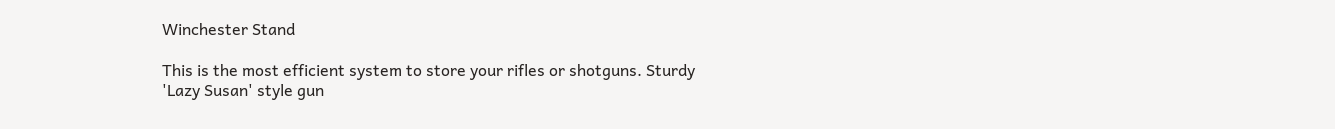Winchester Stand

This is the most efficient system to store your rifles or shotguns. Sturdy 'Lazy Susan' style gun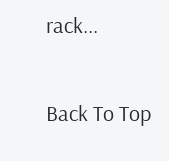rack...

Back To Top